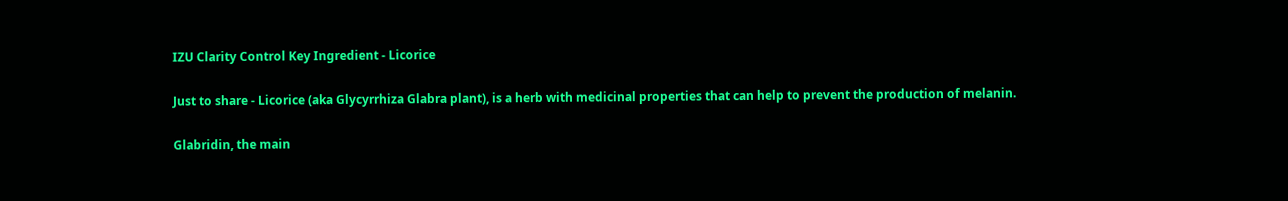IZU Clarity Control Key Ingredient - Licorice

Just to share - Licorice (aka Glycyrrhiza Glabra plant), is a herb with medicinal properties that can help to prevent the production of melanin.

Glabridin, the main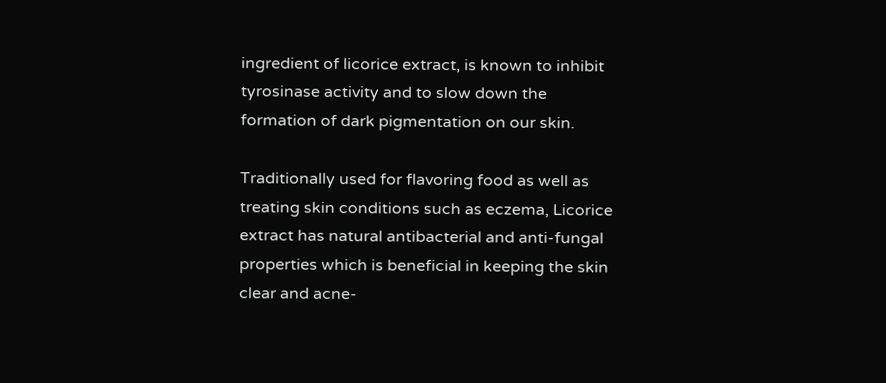ingredient of licorice extract, is known to inhibit tyrosinase activity and to slow down the formation of dark pigmentation on our skin.

Traditionally used for flavoring food as well as treating skin conditions such as eczema, Licorice extract has natural antibacterial and anti-fungal properties which is beneficial in keeping the skin clear and acne-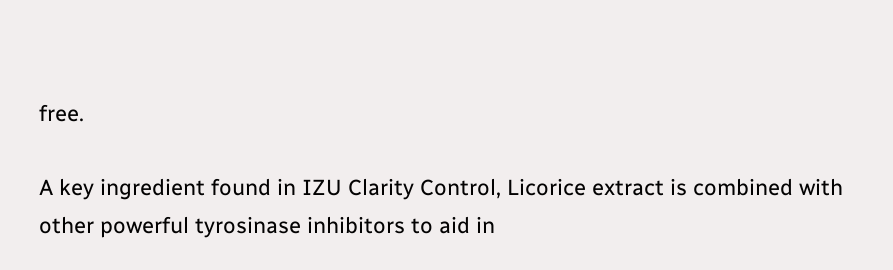free.

A key ingredient found in IZU Clarity Control, Licorice extract is combined with other powerful tyrosinase inhibitors to aid in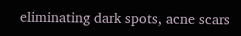eliminating dark spots, acne scars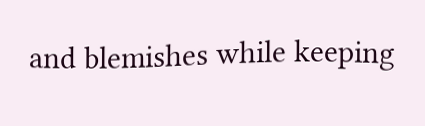and blemishes while keeping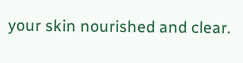your skin nourished and clear.